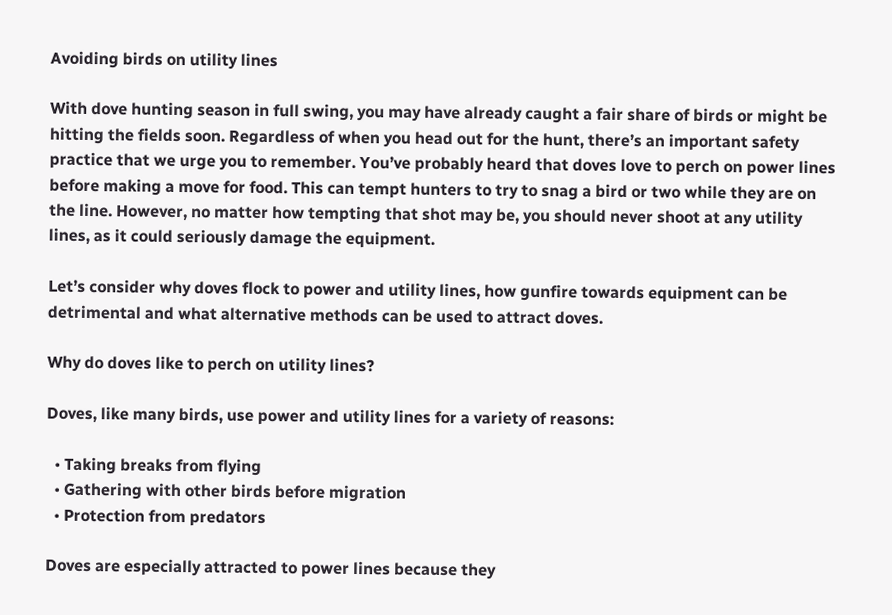Avoiding birds on utility lines

With dove hunting season in full swing, you may have already caught a fair share of birds or might be hitting the fields soon. Regardless of when you head out for the hunt, there’s an important safety practice that we urge you to remember. You’ve probably heard that doves love to perch on power lines before making a move for food. This can tempt hunters to try to snag a bird or two while they are on the line. However, no matter how tempting that shot may be, you should never shoot at any utility lines, as it could seriously damage the equipment.

Let’s consider why doves flock to power and utility lines, how gunfire towards equipment can be detrimental and what alternative methods can be used to attract doves.

Why do doves like to perch on utility lines?

Doves, like many birds, use power and utility lines for a variety of reasons:

  • Taking breaks from flying
  • Gathering with other birds before migration
  • Protection from predators

Doves are especially attracted to power lines because they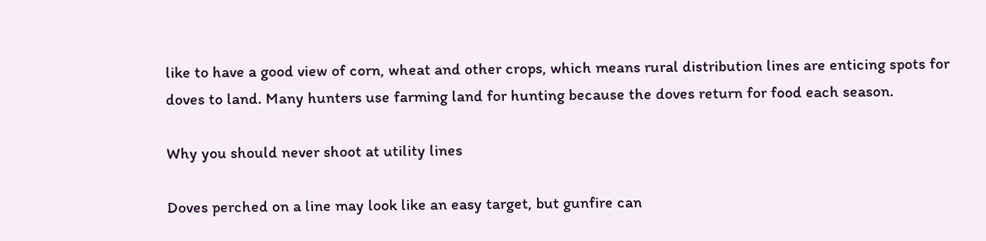like to have a good view of corn, wheat and other crops, which means rural distribution lines are enticing spots for doves to land. Many hunters use farming land for hunting because the doves return for food each season.

Why you should never shoot at utility lines

Doves perched on a line may look like an easy target, but gunfire can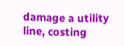damage a utility line, costing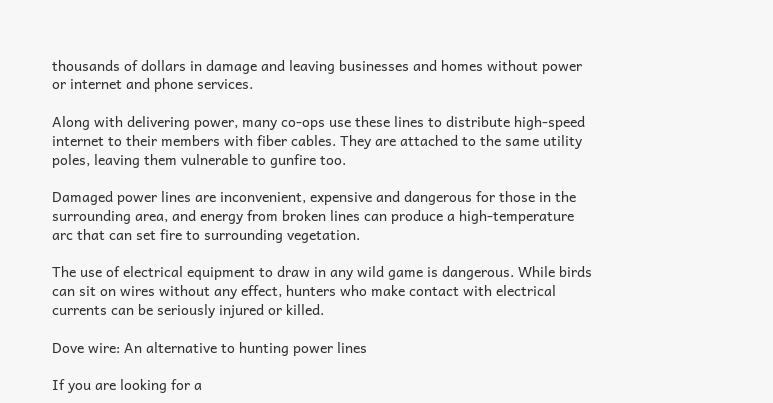thousands of dollars in damage and leaving businesses and homes without power or internet and phone services.

Along with delivering power, many co-ops use these lines to distribute high-speed internet to their members with fiber cables. They are attached to the same utility poles, leaving them vulnerable to gunfire too.

Damaged power lines are inconvenient, expensive and dangerous for those in the surrounding area, and energy from broken lines can produce a high-temperature arc that can set fire to surrounding vegetation.

The use of electrical equipment to draw in any wild game is dangerous. While birds can sit on wires without any effect, hunters who make contact with electrical currents can be seriously injured or killed.

Dove wire: An alternative to hunting power lines

If you are looking for a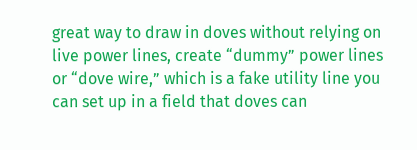great way to draw in doves without relying on live power lines, create “dummy” power lines or “dove wire,” which is a fake utility line you can set up in a field that doves can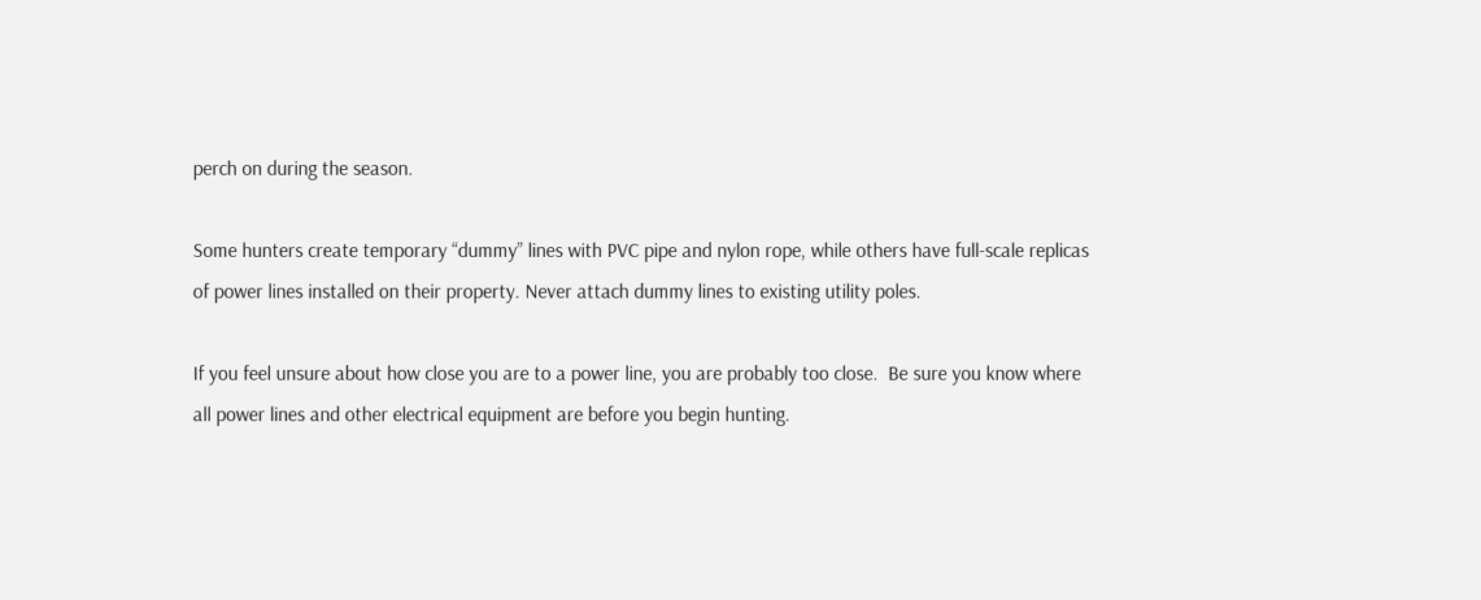perch on during the season.

Some hunters create temporary “dummy” lines with PVC pipe and nylon rope, while others have full-scale replicas of power lines installed on their property. Never attach dummy lines to existing utility poles.

If you feel unsure about how close you are to a power line, you are probably too close.  Be sure you know where all power lines and other electrical equipment are before you begin hunting.